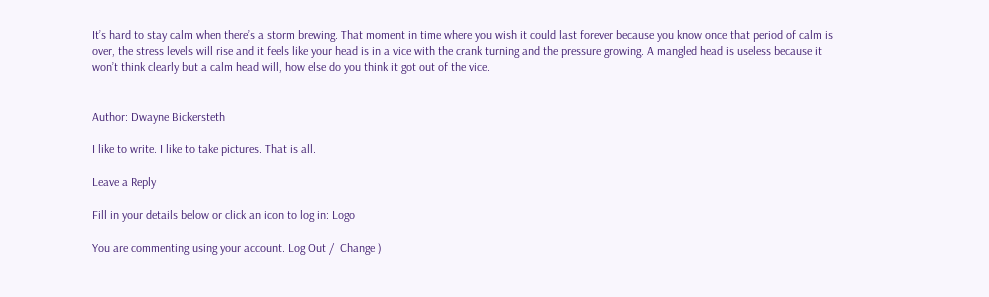It’s hard to stay calm when there’s a storm brewing. That moment in time where you wish it could last forever because you know once that period of calm is over, the stress levels will rise and it feels like your head is in a vice with the crank turning and the pressure growing. A mangled head is useless because it won’t think clearly but a calm head will, how else do you think it got out of the vice.


Author: Dwayne Bickersteth

I like to write. I like to take pictures. That is all.

Leave a Reply

Fill in your details below or click an icon to log in: Logo

You are commenting using your account. Log Out /  Change )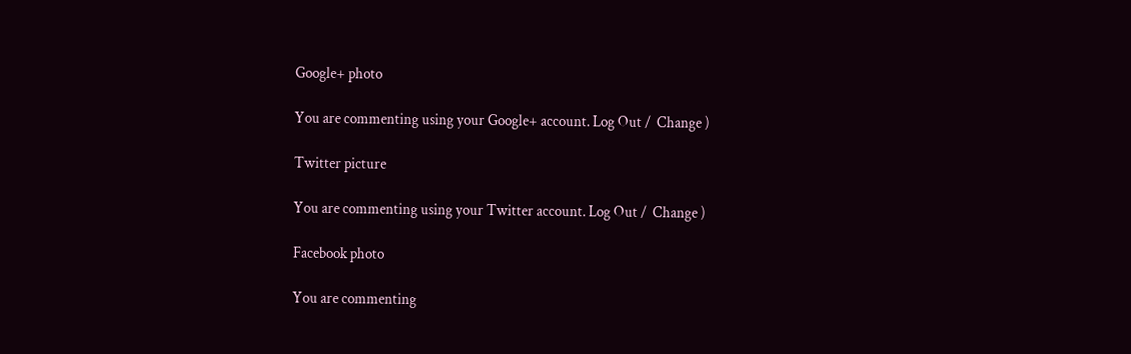Google+ photo

You are commenting using your Google+ account. Log Out /  Change )

Twitter picture

You are commenting using your Twitter account. Log Out /  Change )

Facebook photo

You are commenting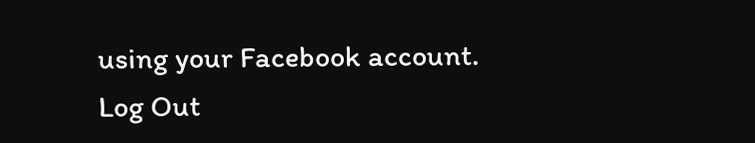using your Facebook account. Log Out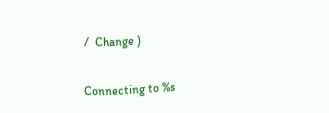/  Change )


Connecting to %s